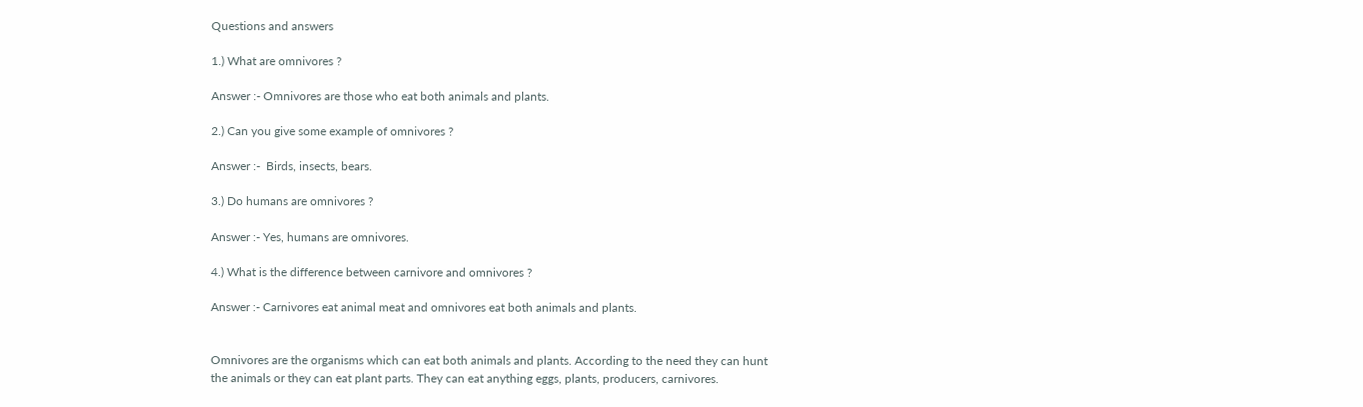Questions and answers

1.) What are omnivores ?

Answer :- Omnivores are those who eat both animals and plants.

2.) Can you give some example of omnivores ?

Answer :-  Birds, insects, bears.

3.) Do humans are omnivores ?

Answer :- Yes, humans are omnivores.

4.) What is the difference between carnivore and omnivores ?

Answer :- Carnivores eat animal meat and omnivores eat both animals and plants.


Omnivores are the organisms which can eat both animals and plants. According to the need they can hunt the animals or they can eat plant parts. They can eat anything eggs, plants, producers, carnivores.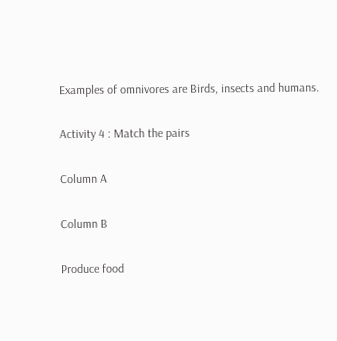Examples of omnivores are Birds, insects and humans.

Activity 4 : Match the pairs

Column A

Column B

Produce food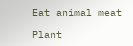Eat animal meat

Plant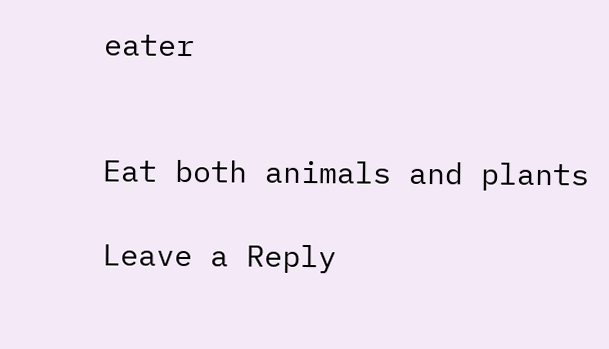eater


Eat both animals and plants

Leave a Reply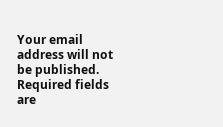Your email address will not be published. Required fields are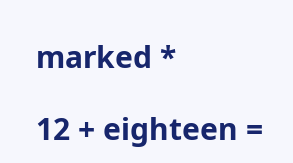marked *

12 + eighteen =